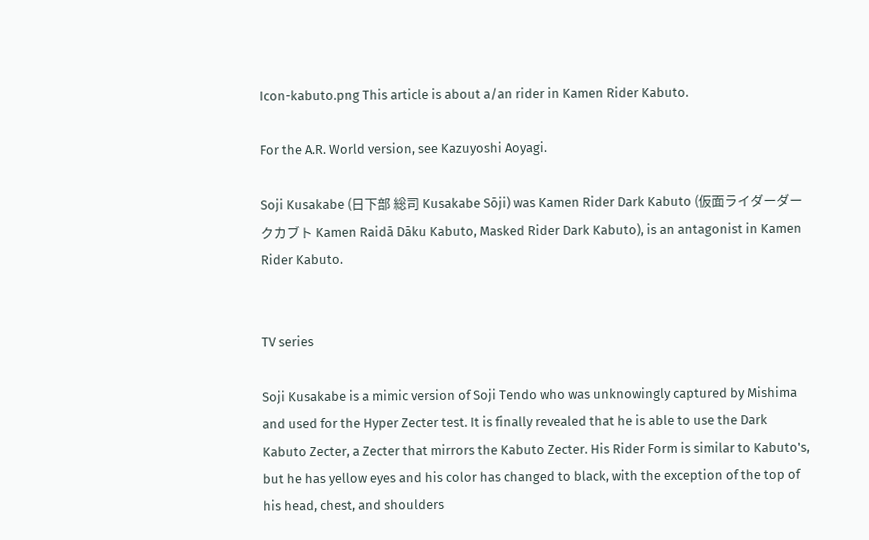Icon-kabuto.png This article is about a/an rider in Kamen Rider Kabuto.

For the A.R. World version, see Kazuyoshi Aoyagi.

Soji Kusakabe (日下部 総司 Kusakabe Sōji) was Kamen Rider Dark Kabuto (仮面ライダーダークカブト Kamen Raidā Dāku Kabuto, Masked Rider Dark Kabuto), is an antagonist in Kamen Rider Kabuto.


TV series

Soji Kusakabe is a mimic version of Soji Tendo who was unknowingly captured by Mishima and used for the Hyper Zecter test. It is finally revealed that he is able to use the Dark Kabuto Zecter, a Zecter that mirrors the Kabuto Zecter. His Rider Form is similar to Kabuto's, but he has yellow eyes and his color has changed to black, with the exception of the top of his head, chest, and shoulders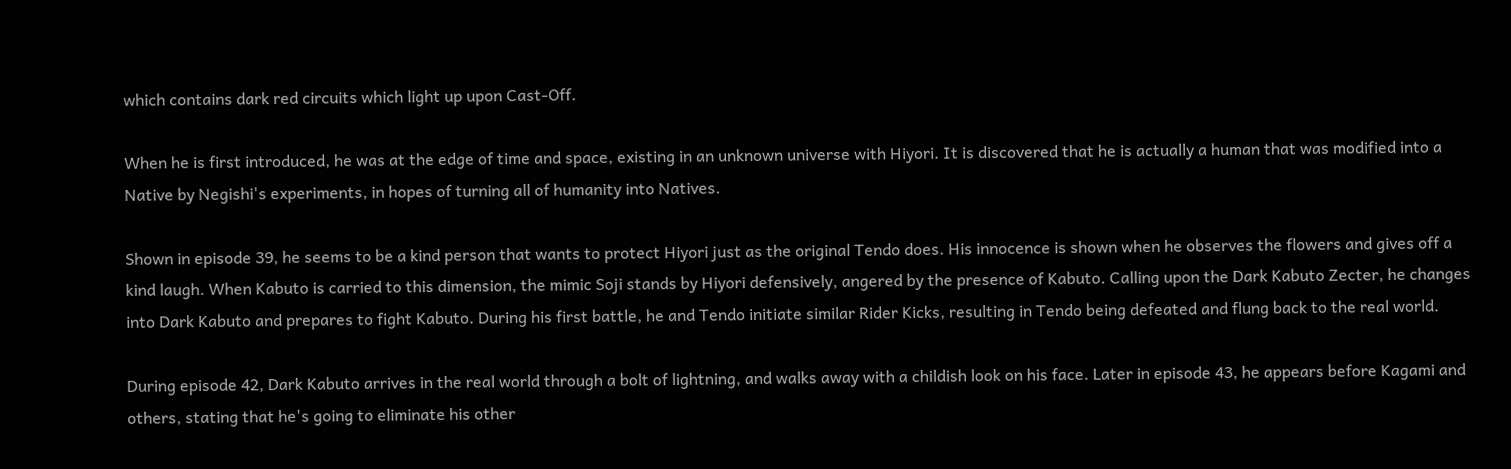which contains dark red circuits which light up upon Cast-Off.

When he is first introduced, he was at the edge of time and space, existing in an unknown universe with Hiyori. It is discovered that he is actually a human that was modified into a Native by Negishi's experiments, in hopes of turning all of humanity into Natives.

Shown in episode 39, he seems to be a kind person that wants to protect Hiyori just as the original Tendo does. His innocence is shown when he observes the flowers and gives off a kind laugh. When Kabuto is carried to this dimension, the mimic Soji stands by Hiyori defensively, angered by the presence of Kabuto. Calling upon the Dark Kabuto Zecter, he changes into Dark Kabuto and prepares to fight Kabuto. During his first battle, he and Tendo initiate similar Rider Kicks, resulting in Tendo being defeated and flung back to the real world.

During episode 42, Dark Kabuto arrives in the real world through a bolt of lightning, and walks away with a childish look on his face. Later in episode 43, he appears before Kagami and others, stating that he's going to eliminate his other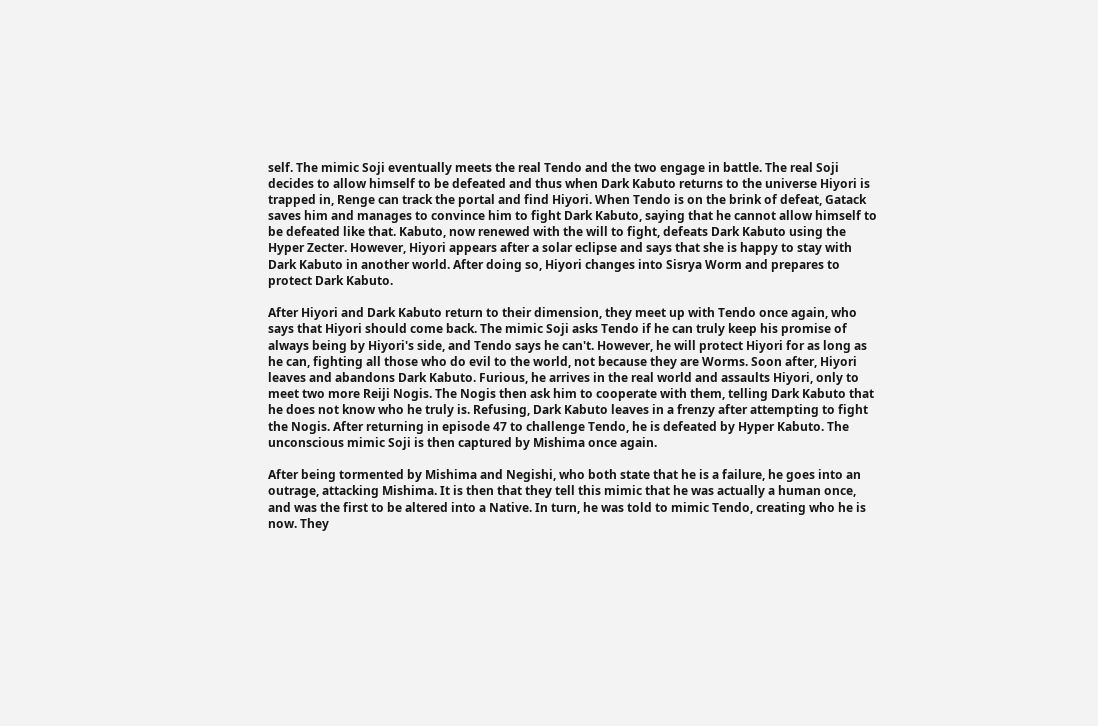self. The mimic Soji eventually meets the real Tendo and the two engage in battle. The real Soji decides to allow himself to be defeated and thus when Dark Kabuto returns to the universe Hiyori is trapped in, Renge can track the portal and find Hiyori. When Tendo is on the brink of defeat, Gatack saves him and manages to convince him to fight Dark Kabuto, saying that he cannot allow himself to be defeated like that. Kabuto, now renewed with the will to fight, defeats Dark Kabuto using the Hyper Zecter. However, Hiyori appears after a solar eclipse and says that she is happy to stay with Dark Kabuto in another world. After doing so, Hiyori changes into Sisrya Worm and prepares to protect Dark Kabuto.

After Hiyori and Dark Kabuto return to their dimension, they meet up with Tendo once again, who says that Hiyori should come back. The mimic Soji asks Tendo if he can truly keep his promise of always being by Hiyori's side, and Tendo says he can't. However, he will protect Hiyori for as long as he can, fighting all those who do evil to the world, not because they are Worms. Soon after, Hiyori leaves and abandons Dark Kabuto. Furious, he arrives in the real world and assaults Hiyori, only to meet two more Reiji Nogis. The Nogis then ask him to cooperate with them, telling Dark Kabuto that he does not know who he truly is. Refusing, Dark Kabuto leaves in a frenzy after attempting to fight the Nogis. After returning in episode 47 to challenge Tendo, he is defeated by Hyper Kabuto. The unconscious mimic Soji is then captured by Mishima once again.

After being tormented by Mishima and Negishi, who both state that he is a failure, he goes into an outrage, attacking Mishima. It is then that they tell this mimic that he was actually a human once, and was the first to be altered into a Native. In turn, he was told to mimic Tendo, creating who he is now. They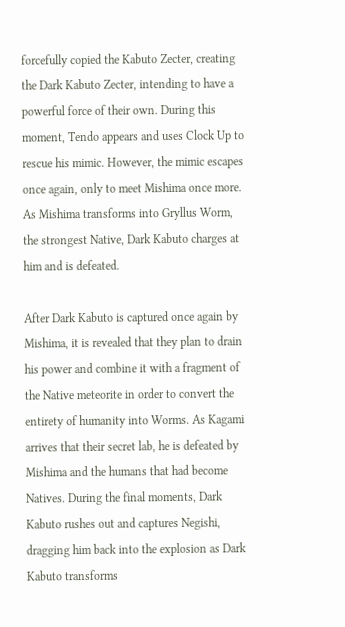forcefully copied the Kabuto Zecter, creating the Dark Kabuto Zecter, intending to have a powerful force of their own. During this moment, Tendo appears and uses Clock Up to rescue his mimic. However, the mimic escapes once again, only to meet Mishima once more. As Mishima transforms into Gryllus Worm, the strongest Native, Dark Kabuto charges at him and is defeated.

After Dark Kabuto is captured once again by Mishima, it is revealed that they plan to drain his power and combine it with a fragment of the Native meteorite in order to convert the entirety of humanity into Worms. As Kagami arrives that their secret lab, he is defeated by Mishima and the humans that had become Natives. During the final moments, Dark Kabuto rushes out and captures Negishi, dragging him back into the explosion as Dark Kabuto transforms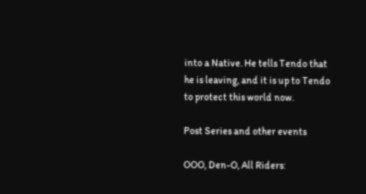into a Native. He tells Tendo that he is leaving, and it is up to Tendo to protect this world now.

Post Series and other events

OOO, Den-O, All Riders: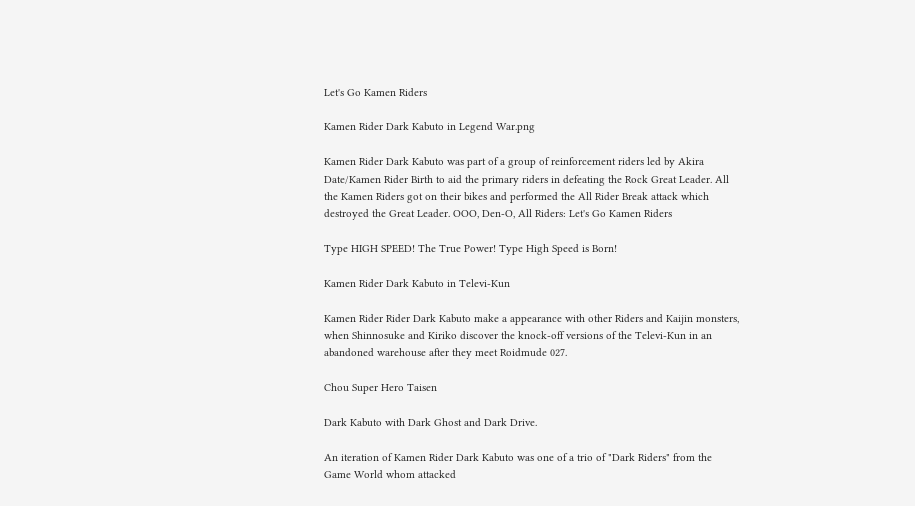Let's Go Kamen Riders

Kamen Rider Dark Kabuto in Legend War.png

Kamen Rider Dark Kabuto was part of a group of reinforcement riders led by Akira Date/Kamen Rider Birth to aid the primary riders in defeating the Rock Great Leader. All the Kamen Riders got on their bikes and performed the All Rider Break attack which destroyed the Great Leader. OOO, Den-O, All Riders: Let's Go Kamen Riders

Type HIGH SPEED! The True Power! Type High Speed is Born!

Kamen Rider Dark Kabuto in Televi-Kun

Kamen Rider Rider Dark Kabuto make a appearance with other Riders and Kaijin monsters, when Shinnosuke and Kiriko discover the knock-off versions of the Televi-Kun in an abandoned warehouse after they meet Roidmude 027.

Chou Super Hero Taisen

Dark Kabuto with Dark Ghost and Dark Drive.

An iteration of Kamen Rider Dark Kabuto was one of a trio of "Dark Riders" from the Game World whom attacked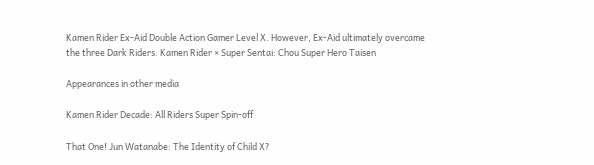Kamen Rider Ex-Aid Double Action Gamer Level X. However, Ex-Aid ultimately overcame the three Dark Riders. Kamen Rider × Super Sentai: Chou Super Hero Taisen

Appearances in other media

Kamen Rider Decade: All Riders Super Spin-off

That One! Jun Watanabe: The Identity of Child X?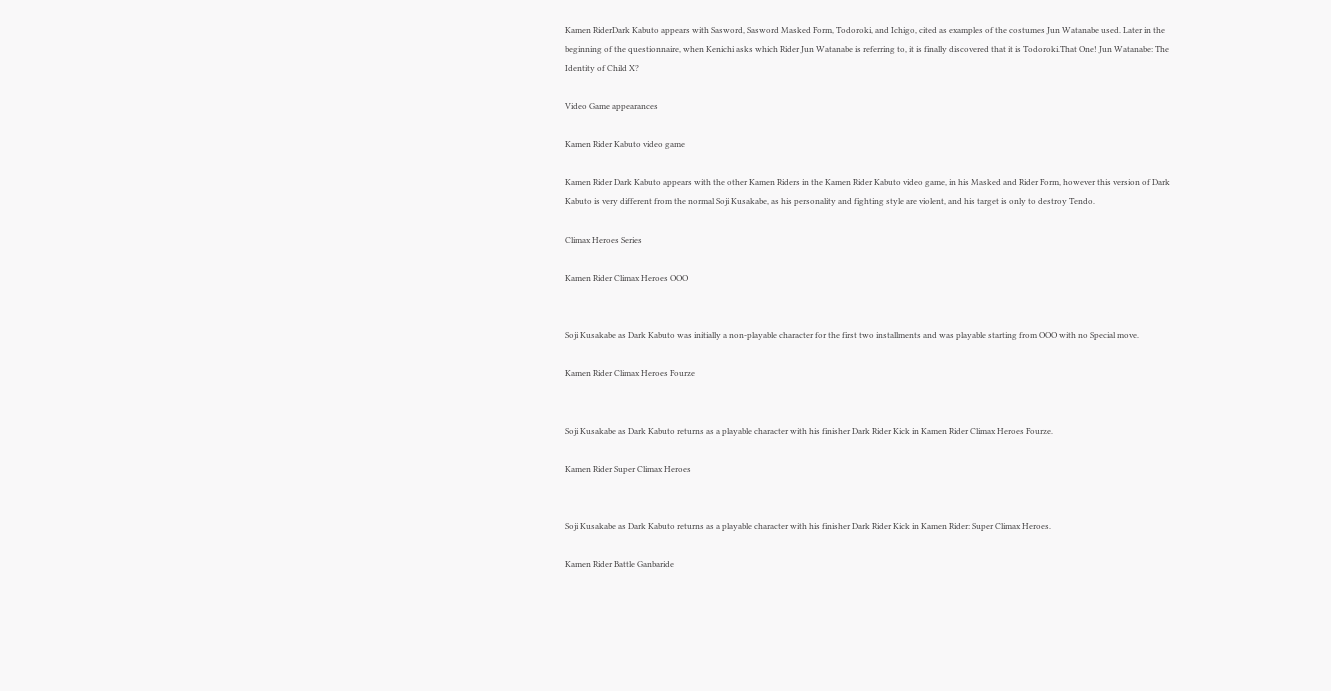Kamen RiderDark Kabuto appears with Sasword, Sasword Masked Form, Todoroki, and Ichigo, cited as examples of the costumes Jun Watanabe used. Later in the beginning of the questionnaire, when Kenichi asks which Rider Jun Watanabe is referring to, it is finally discovered that it is Todoroki.That One! Jun Watanabe: The Identity of Child X?

Video Game appearances

Kamen Rider Kabuto video game

Kamen Rider Dark Kabuto appears with the other Kamen Riders in the Kamen Rider Kabuto video game, in his Masked and Rider Form, however this version of Dark Kabuto is very different from the normal Soji Kusakabe, as his personality and fighting style are violent, and his target is only to destroy Tendo.

Climax Heroes Series

Kamen Rider Climax Heroes OOO


Soji Kusakabe as Dark Kabuto was initially a non-playable character for the first two installments and was playable starting from OOO with no Special move.

Kamen Rider Climax Heroes Fourze


Soji Kusakabe as Dark Kabuto returns as a playable character with his finisher Dark Rider Kick in Kamen Rider Climax Heroes Fourze.

Kamen Rider Super Climax Heroes


Soji Kusakabe as Dark Kabuto returns as a playable character with his finisher Dark Rider Kick in Kamen Rider: Super Climax Heroes.

Kamen Rider Battle Ganbaride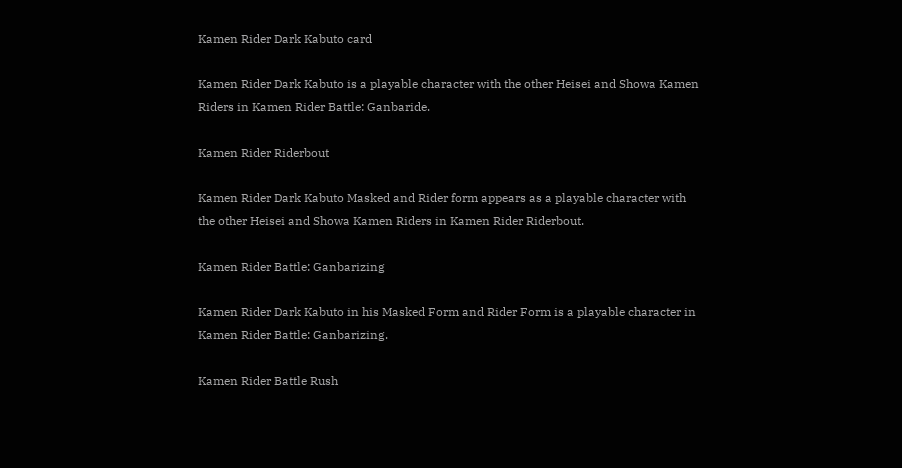Kamen Rider Dark Kabuto card

Kamen Rider Dark Kabuto is a playable character with the other Heisei and Showa Kamen Riders in Kamen Rider Battle: Ganbaride.

Kamen Rider Riderbout

Kamen Rider Dark Kabuto Masked and Rider form appears as a playable character with the other Heisei and Showa Kamen Riders in Kamen Rider Riderbout.

Kamen Rider Battle: Ganbarizing

Kamen Rider Dark Kabuto in his Masked Form and Rider Form is a playable character in Kamen Rider Battle: Ganbarizing.

Kamen Rider Battle Rush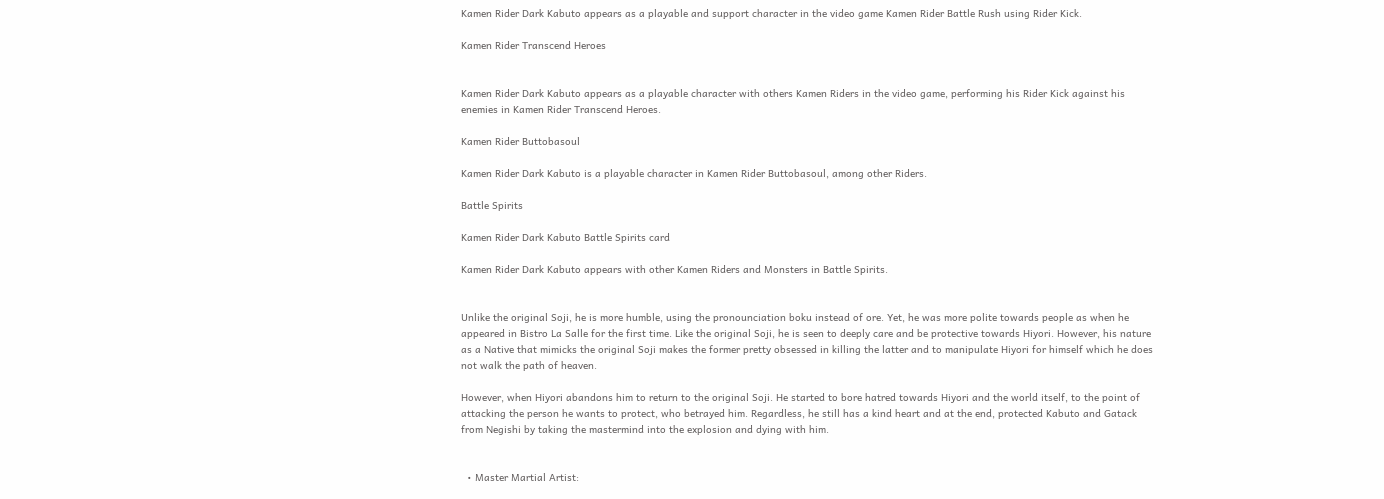Kamen Rider Dark Kabuto appears as a playable and support character in the video game Kamen Rider Battle Rush using Rider Kick.

Kamen Rider Transcend Heroes


Kamen Rider Dark Kabuto appears as a playable character with others Kamen Riders in the video game, performing his Rider Kick against his enemies in Kamen Rider Transcend Heroes.

Kamen Rider Buttobasoul

Kamen Rider Dark Kabuto is a playable character in Kamen Rider Buttobasoul, among other Riders.

Battle Spirits

Kamen Rider Dark Kabuto Battle Spirits card

Kamen Rider Dark Kabuto appears with other Kamen Riders and Monsters in Battle Spirits.


Unlike the original Soji, he is more humble, using the pronounciation boku instead of ore. Yet, he was more polite towards people as when he appeared in Bistro La Salle for the first time. Like the original Soji, he is seen to deeply care and be protective towards Hiyori. However, his nature as a Native that mimicks the original Soji makes the former pretty obsessed in killing the latter and to manipulate Hiyori for himself which he does not walk the path of heaven.

However, when Hiyori abandons him to return to the original Soji. He started to bore hatred towards Hiyori and the world itself, to the point of attacking the person he wants to protect, who betrayed him. Regardless, he still has a kind heart and at the end, protected Kabuto and Gatack from Negishi by taking the mastermind into the explosion and dying with him.


  • Master Martial Artist: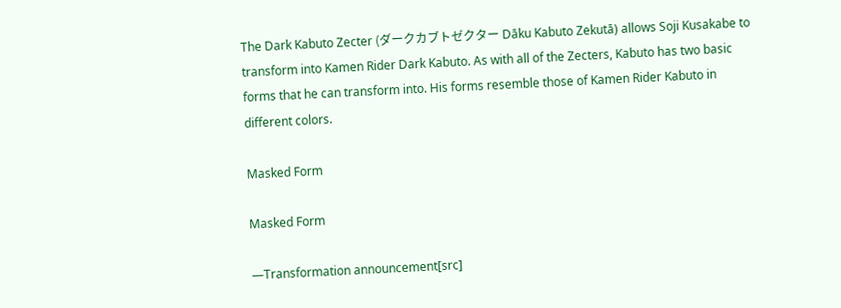The Dark Kabuto Zecter (ダークカブトゼクター Dāku Kabuto Zekutā) allows Soji Kusakabe to transform into Kamen Rider Dark Kabuto. As with all of the Zecters, Kabuto has two basic forms that he can transform into. His forms resemble those of Kamen Rider Kabuto in different colors.

Masked Form

Masked Form

―Transformation announcement[src]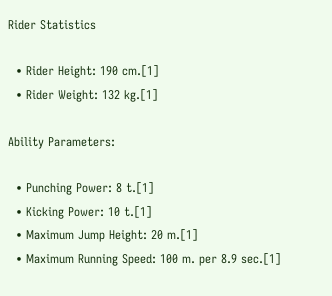Rider Statistics

  • Rider Height: 190 cm.[1]
  • Rider Weight: 132 kg.[1]

Ability Parameters:

  • Punching Power: 8 t.[1]
  • Kicking Power: 10 t.[1]
  • Maximum Jump Height: 20 m.[1]
  • Maximum Running Speed: 100 m. per 8.9 sec.[1]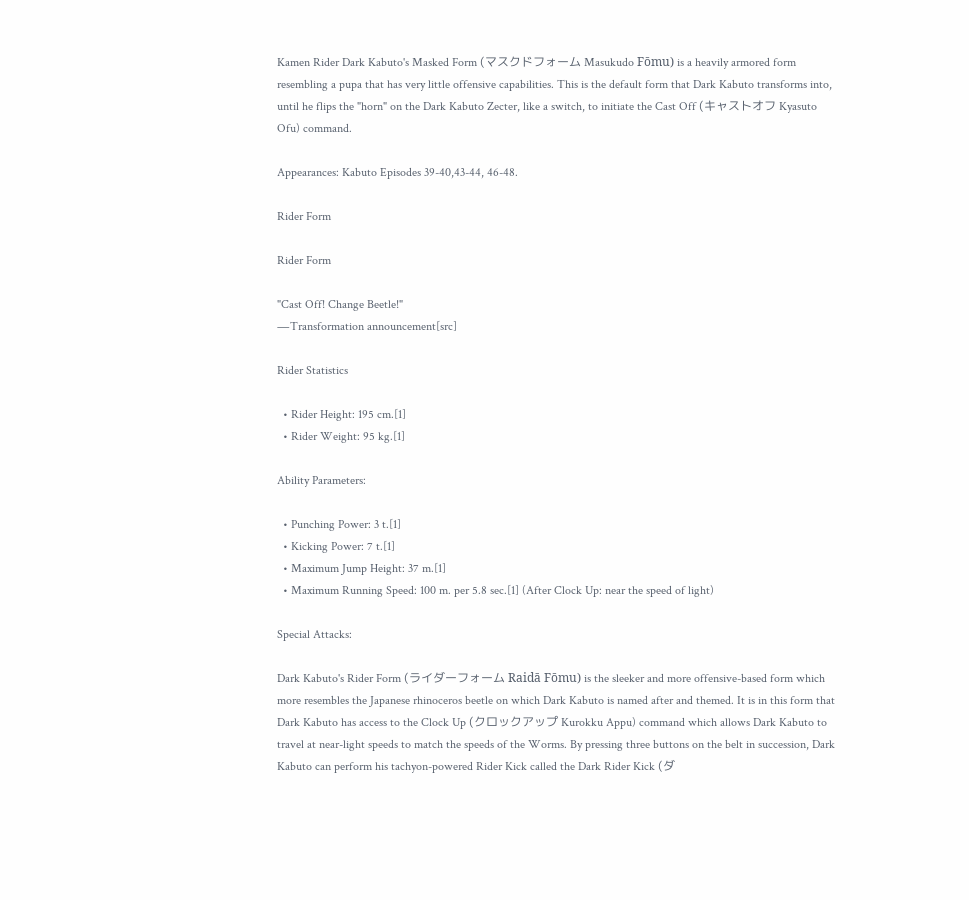Kamen Rider Dark Kabuto's Masked Form (マスクドフォーム Masukudo Fōmu) is a heavily armored form resembling a pupa that has very little offensive capabilities. This is the default form that Dark Kabuto transforms into, until he flips the "horn" on the Dark Kabuto Zecter, like a switch, to initiate the Cast Off (キャストオフ Kyasuto Ofu) command.

Appearances: Kabuto Episodes 39-40,43-44, 46-48.

Rider Form

Rider Form

"Cast Off! Change Beetle!"
―Transformation announcement[src]

Rider Statistics

  • Rider Height: 195 cm.[1]
  • Rider Weight: 95 kg.[1]

Ability Parameters:

  • Punching Power: 3 t.[1]
  • Kicking Power: 7 t.[1]
  • Maximum Jump Height: 37 m.[1]
  • Maximum Running Speed: 100 m. per 5.8 sec.[1] (After Clock Up: near the speed of light)

Special Attacks:

Dark Kabuto's Rider Form (ライダーフォーム Raidā Fōmu) is the sleeker and more offensive-based form which more resembles the Japanese rhinoceros beetle on which Dark Kabuto is named after and themed. It is in this form that Dark Kabuto has access to the Clock Up (クロックアップ Kurokku Appu) command which allows Dark Kabuto to travel at near-light speeds to match the speeds of the Worms. By pressing three buttons on the belt in succession, Dark Kabuto can perform his tachyon-powered Rider Kick called the Dark Rider Kick (ダ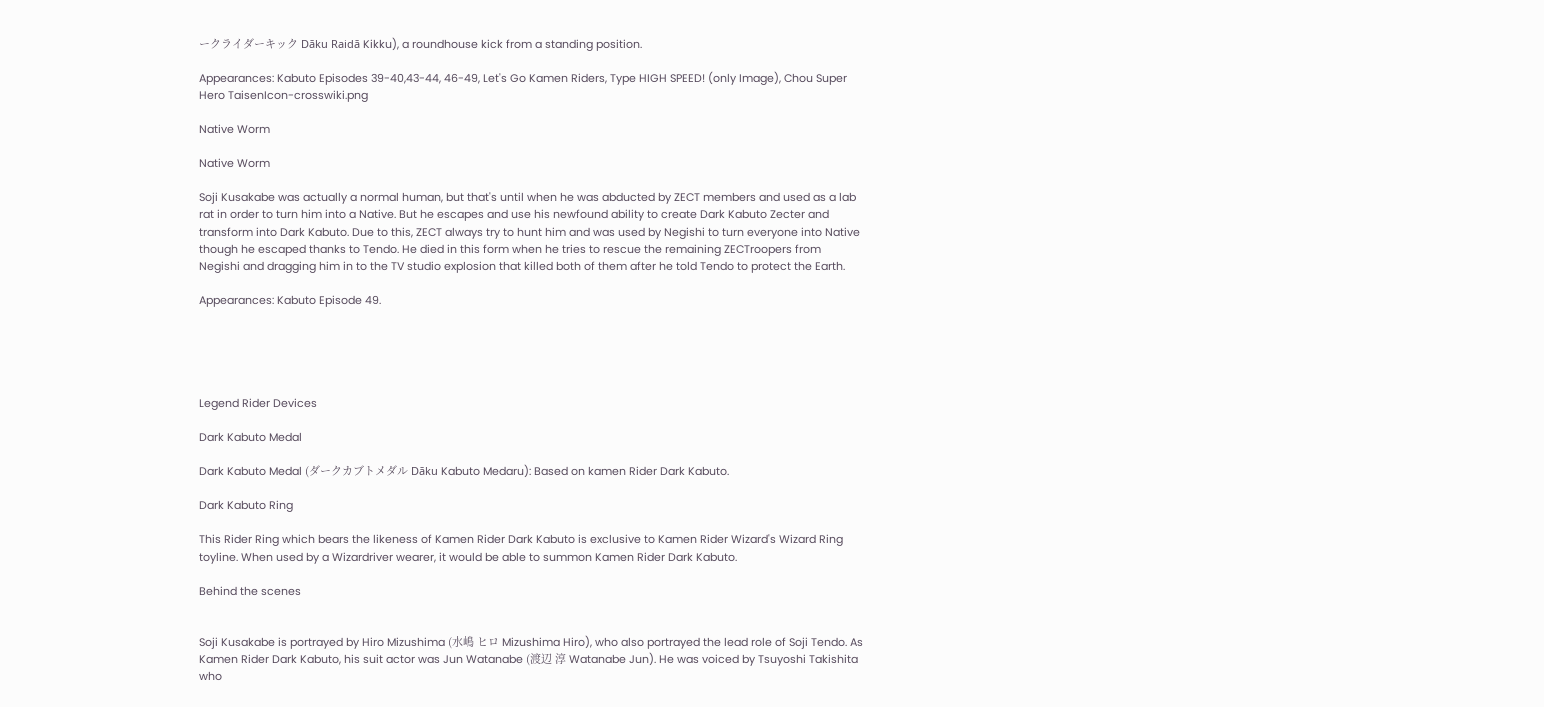ークライダーキック Dāku Raidā Kikku), a roundhouse kick from a standing position.

Appearances: Kabuto Episodes 39-40,43-44, 46-49, Let's Go Kamen Riders, Type HIGH SPEED! (only Image), Chou Super Hero TaisenIcon-crosswiki.png

Native Worm

Native Worm

Soji Kusakabe was actually a normal human, but that's until when he was abducted by ZECT members and used as a lab rat in order to turn him into a Native. But he escapes and use his newfound ability to create Dark Kabuto Zecter and transform into Dark Kabuto. Due to this, ZECT always try to hunt him and was used by Negishi to turn everyone into Native though he escaped thanks to Tendo. He died in this form when he tries to rescue the remaining ZECTroopers from Negishi and dragging him in to the TV studio explosion that killed both of them after he told Tendo to protect the Earth.

Appearances: Kabuto Episode 49.





Legend Rider Devices

Dark Kabuto Medal

Dark Kabuto Medal (ダークカブトメダル Dāku Kabuto Medaru): Based on kamen Rider Dark Kabuto.

Dark Kabuto Ring

This Rider Ring which bears the likeness of Kamen Rider Dark Kabuto is exclusive to Kamen Rider Wizard's Wizard Ring toyline. When used by a Wizardriver wearer, it would be able to summon Kamen Rider Dark Kabuto.

Behind the scenes


Soji Kusakabe is portrayed by Hiro Mizushima (水嶋 ヒロ Mizushima Hiro), who also portrayed the lead role of Soji Tendo. As Kamen Rider Dark Kabuto, his suit actor was Jun Watanabe (渡辺 淳 Watanabe Jun). He was voiced by Tsuyoshi Takishita who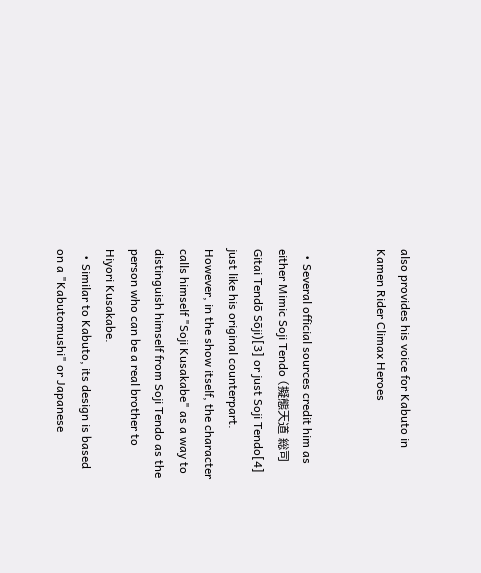also provides his voice for Kabuto in Kamen Rider Climax Heroes


  • Several official sources credit him as either Mimic Soji Tendo (擬態天道 総司 Gitai Tendō Sōji)[3] or just Soji Tendo[4] just like his original counterpart. However, in the show itself, the character calls himself "Soji Kusakabe" as a way to distinguish himself from Soji Tendo as the person who can be a real brother to Hiyori Kusakabe.
  • Similar to Kabuto, its design is based on a "Kabutomushi" or Japanese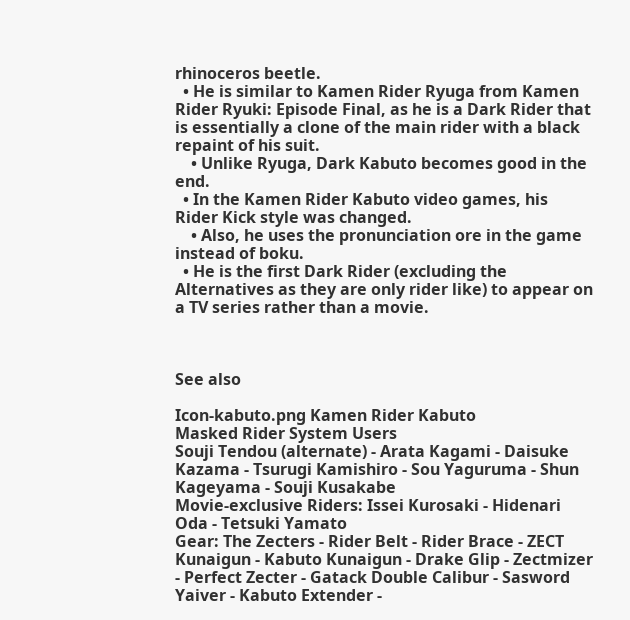rhinoceros beetle.
  • He is similar to Kamen Rider Ryuga from Kamen Rider Ryuki: Episode Final, as he is a Dark Rider that is essentially a clone of the main rider with a black repaint of his suit.
    • Unlike Ryuga, Dark Kabuto becomes good in the end.
  • In the Kamen Rider Kabuto video games, his Rider Kick style was changed.
    • Also, he uses the pronunciation ore in the game instead of boku.
  • He is the first Dark Rider (excluding the Alternatives as they are only rider like) to appear on a TV series rather than a movie.



See also

Icon-kabuto.png Kamen Rider Kabuto
Masked Rider System Users
Souji Tendou (alternate) - Arata Kagami - Daisuke Kazama - Tsurugi Kamishiro - Sou Yaguruma - Shun Kageyama - Souji Kusakabe
Movie-exclusive Riders: Issei Kurosaki - Hidenari Oda - Tetsuki Yamato
Gear: The Zecters - Rider Belt - Rider Brace - ZECT Kunaigun - Kabuto Kunaigun - Drake Glip - Zectmizer - Perfect Zecter - Gatack Double Calibur - Sasword Yaiver - Kabuto Extender -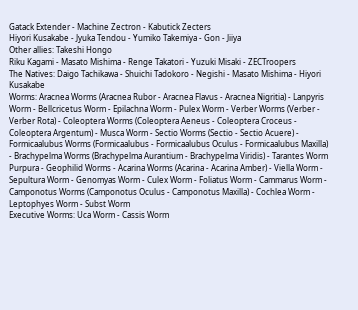Gatack Extender - Machine Zectron - Kabutick Zecters
Hiyori Kusakabe - Jyuka Tendou - Yumiko Takemiya - Gon - Jiiya
Other allies: Takeshi Hongo
Riku Kagami - Masato Mishima - Renge Takatori - Yuzuki Misaki - ZECTroopers
The Natives: Daigo Tachikawa - Shuichi Tadokoro - Negishi - Masato Mishima - Hiyori Kusakabe
Worms: Aracnea Worms (Aracnea Rubor - Aracnea Flavus - Aracnea Nigritia) - Lanpyris Worm - Bellcricetus Worm - Epilachna Worm - Pulex Worm - Verber Worms (Verber - Verber Rota) - Coleoptera Worms (Coleoptera Aeneus - Coleoptera Croceus - Coleoptera Argentum) - Musca Worm - Sectio Worms (Sectio - Sectio Acuere) - Formicaalubus Worms (Formicaalubus - Formicaalubus Oculus - Formicaalubus Maxilla) - Brachypelma Worms (Brachypelma Aurantium - Brachypelma Viridis) - Tarantes Worm Purpura - Geophilid Worms - Acarina Worms (Acarina - Acarina Amber) - Viella Worm - Sepultura Worm - Genomyas Worm - Culex Worm - Foliatus Worm - Cammarus Worm - Camponotus Worms (Camponotus Oculus - Camponotus Maxilla) - Cochlea Worm - Leptophyes Worm - Subst Worm
Executive Worms: Uca Worm - Cassis Worm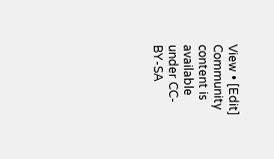View • [Edit]
Community content is available under CC-BY-SA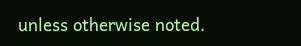unless otherwise noted.